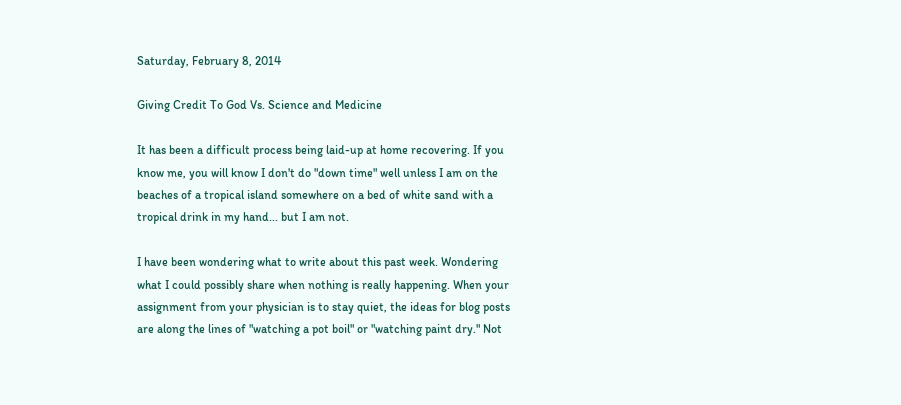Saturday, February 8, 2014

Giving Credit To God Vs. Science and Medicine

It has been a difficult process being laid-up at home recovering. If you know me, you will know I don't do "down time" well unless I am on the beaches of a tropical island somewhere on a bed of white sand with a tropical drink in my hand... but I am not.

I have been wondering what to write about this past week. Wondering what I could possibly share when nothing is really happening. When your assignment from your physician is to stay quiet, the ideas for blog posts are along the lines of "watching a pot boil" or "watching paint dry." Not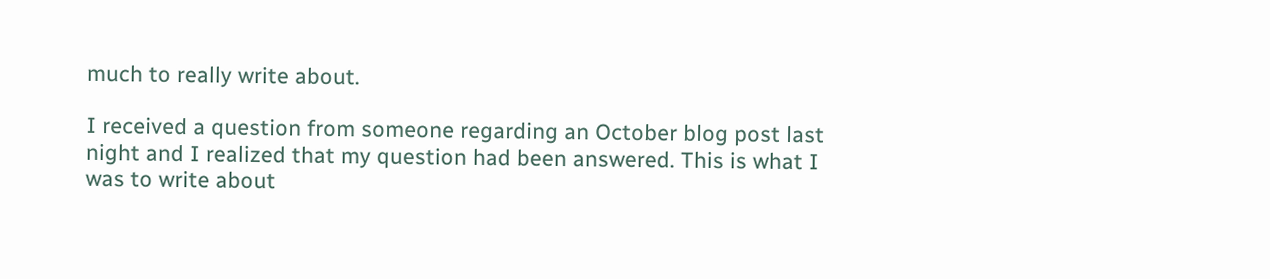much to really write about.

I received a question from someone regarding an October blog post last night and I realized that my question had been answered. This is what I was to write about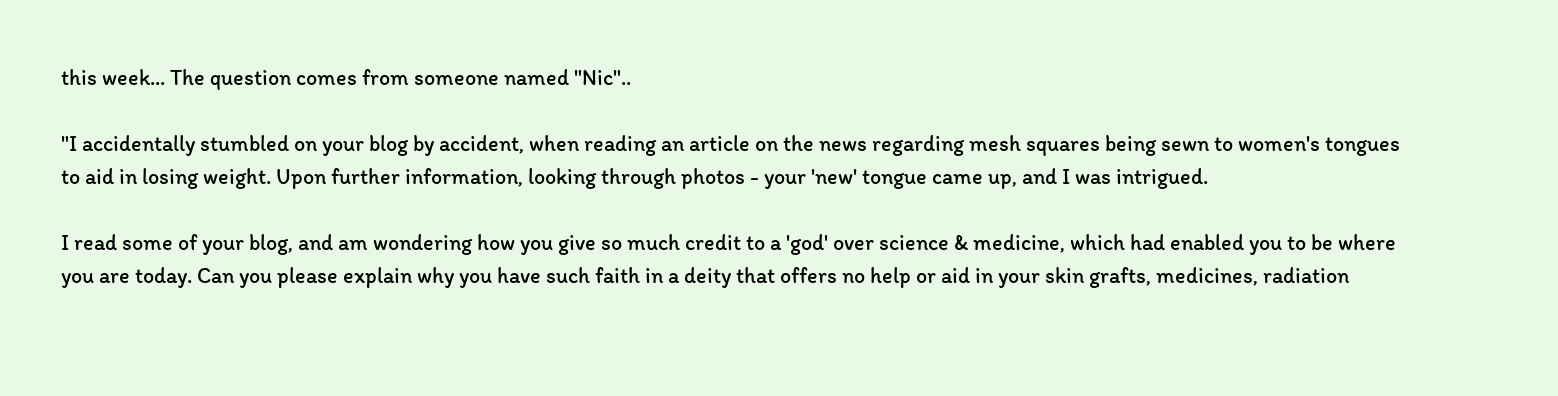this week... The question comes from someone named "Nic"..

"I accidentally stumbled on your blog by accident, when reading an article on the news regarding mesh squares being sewn to women's tongues to aid in losing weight. Upon further information, looking through photos - your 'new' tongue came up, and I was intrigued.

I read some of your blog, and am wondering how you give so much credit to a 'god' over science & medicine, which had enabled you to be where you are today. Can you please explain why you have such faith in a deity that offers no help or aid in your skin grafts, medicines, radiation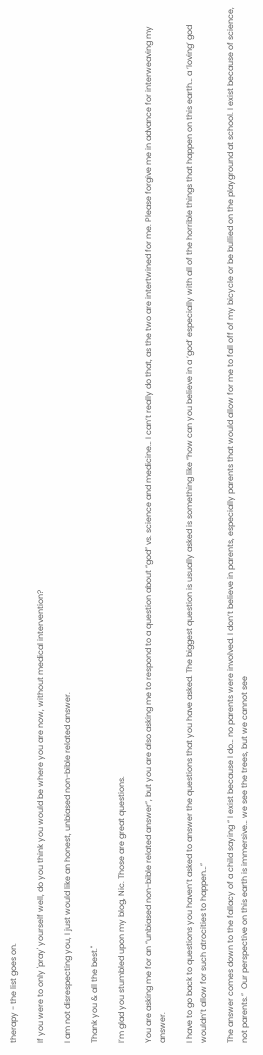therapy - the list goes on.

If you were to only 'pray' yourself well, do you think you would be where you are now, without medical intervention?

I am not disrespecting you, I just would like an honest, unbiased non-bible related answer.

Thank you & all the best."

I’m glad you stumbled upon my blog, Nic. Those are great questions.

You are asking me for an “unbiased non-bible related answer”, but you are also asking me to respond to a question about “god” vs. science and medicine… I can’t really do that, as the two are intertwined for me. Please forgive me in advance for interweaving my answer.

I have to go back to questions you haven’t asked to answer the questions that you have asked. The biggest question is usually asked is something like “how can you believe in a ‘god’ especially with all of the horrible things that happen on this earth… a ‘loving’ god wouldn’t allow for such atrocities to happen…”

The answer comes down to the fallacy of a child saying “ I exist because I do… no parents were involved. I don’t believe in parents, especially parents that would allow for me to fall off of my bicycle or be bullied on the playground at school. I exist because of science, not parents.”  Our perspective on this earth is immersive… we see the trees, but we cannot see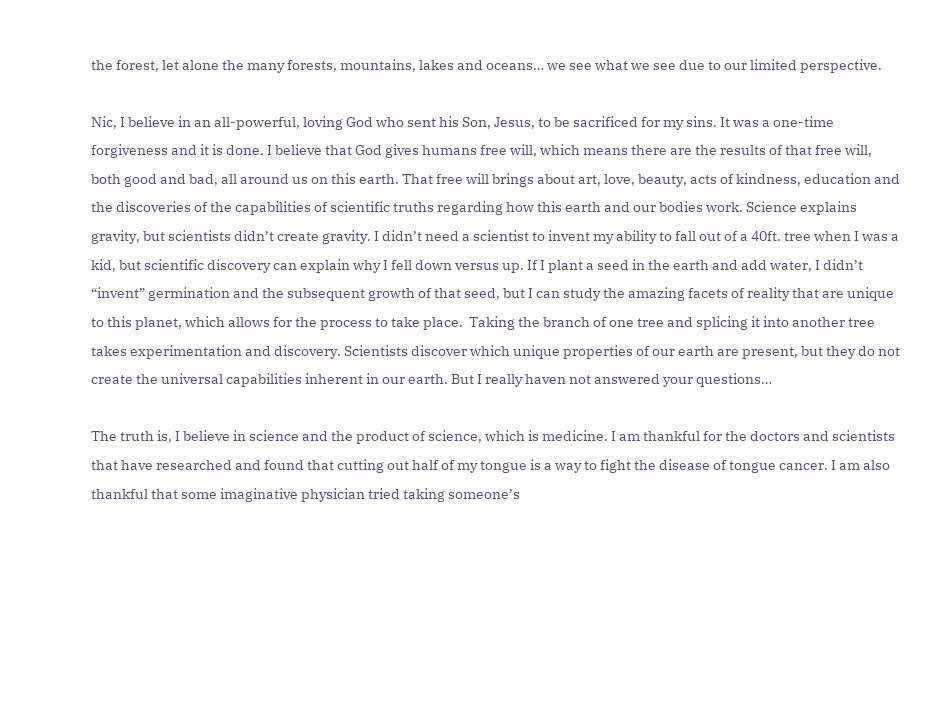the forest, let alone the many forests, mountains, lakes and oceans… we see what we see due to our limited perspective.

Nic, I believe in an all-powerful, loving God who sent his Son, Jesus, to be sacrificed for my sins. It was a one-time forgiveness and it is done. I believe that God gives humans free will, which means there are the results of that free will, both good and bad, all around us on this earth. That free will brings about art, love, beauty, acts of kindness, education and the discoveries of the capabilities of scientific truths regarding how this earth and our bodies work. Science explains gravity, but scientists didn’t create gravity. I didn’t need a scientist to invent my ability to fall out of a 40ft. tree when I was a kid, but scientific discovery can explain why I fell down versus up. If I plant a seed in the earth and add water, I didn’t “invent” germination and the subsequent growth of that seed, but I can study the amazing facets of reality that are unique to this planet, which allows for the process to take place.  Taking the branch of one tree and splicing it into another tree takes experimentation and discovery. Scientists discover which unique properties of our earth are present, but they do not create the universal capabilities inherent in our earth. But I really haven not answered your questions…

The truth is, I believe in science and the product of science, which is medicine. I am thankful for the doctors and scientists that have researched and found that cutting out half of my tongue is a way to fight the disease of tongue cancer. I am also thankful that some imaginative physician tried taking someone’s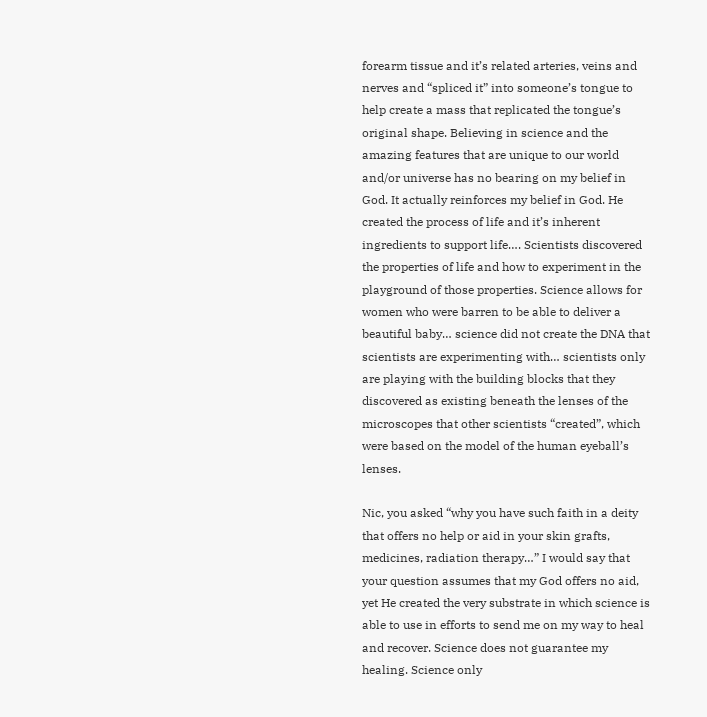forearm tissue and it’s related arteries, veins and nerves and “spliced it” into someone’s tongue to help create a mass that replicated the tongue’s original shape. Believing in science and the amazing features that are unique to our world and/or universe has no bearing on my belief in God. It actually reinforces my belief in God. He created the process of life and it’s inherent ingredients to support life…. Scientists discovered the properties of life and how to experiment in the playground of those properties. Science allows for women who were barren to be able to deliver a beautiful baby… science did not create the DNA that scientists are experimenting with… scientists only are playing with the building blocks that they discovered as existing beneath the lenses of the microscopes that other scientists “created”, which were based on the model of the human eyeball’s lenses.

Nic, you asked “why you have such faith in a deity that offers no help or aid in your skin grafts, medicines, radiation therapy…” I would say that your question assumes that my God offers no aid, yet He created the very substrate in which science is able to use in efforts to send me on my way to heal and recover. Science does not guarantee my healing. Science only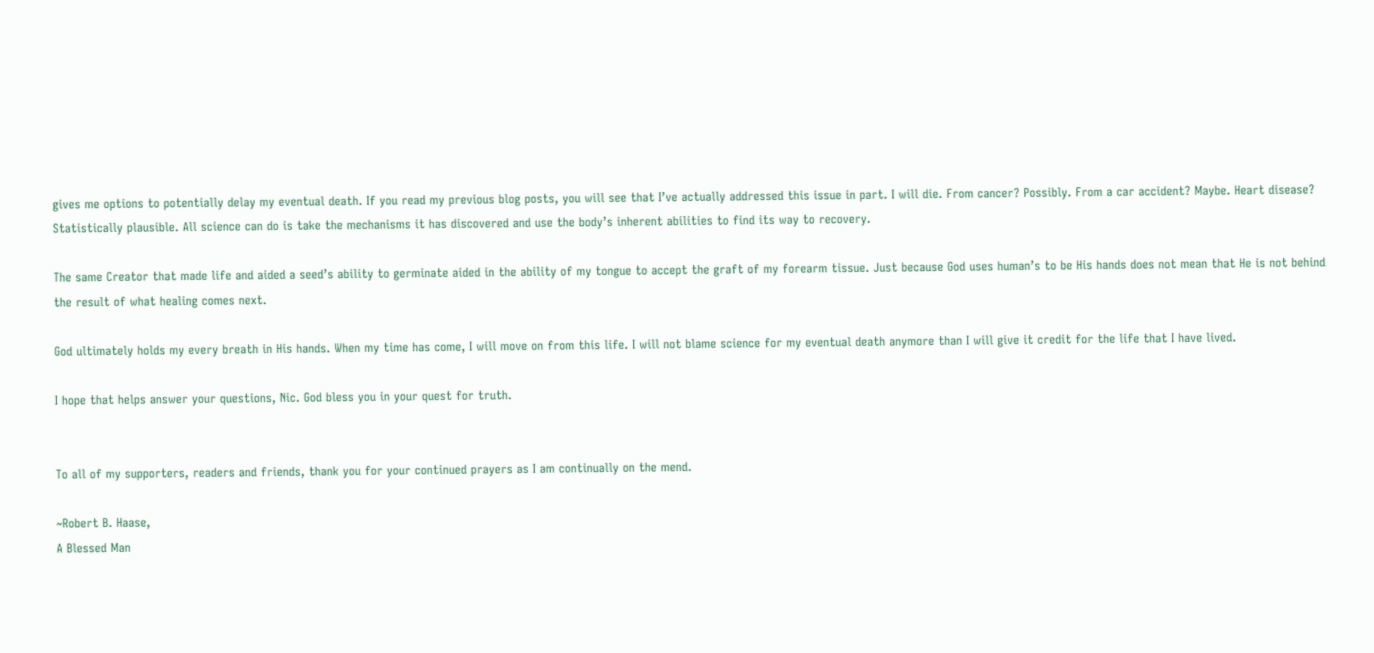gives me options to potentially delay my eventual death. If you read my previous blog posts, you will see that I’ve actually addressed this issue in part. I will die. From cancer? Possibly. From a car accident? Maybe. Heart disease? Statistically plausible. All science can do is take the mechanisms it has discovered and use the body’s inherent abilities to find its way to recovery.

The same Creator that made life and aided a seed’s ability to germinate aided in the ability of my tongue to accept the graft of my forearm tissue. Just because God uses human’s to be His hands does not mean that He is not behind the result of what healing comes next.

God ultimately holds my every breath in His hands. When my time has come, I will move on from this life. I will not blame science for my eventual death anymore than I will give it credit for the life that I have lived.

I hope that helps answer your questions, Nic. God bless you in your quest for truth.


To all of my supporters, readers and friends, thank you for your continued prayers as I am continually on the mend.

~Robert B. Haase,
A Blessed Man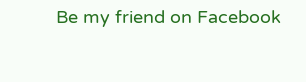Be my friend on Facebook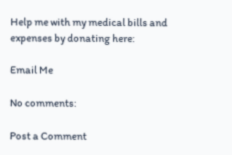Help me with my medical bills and expenses by donating here:

Email Me

No comments:

Post a Comment